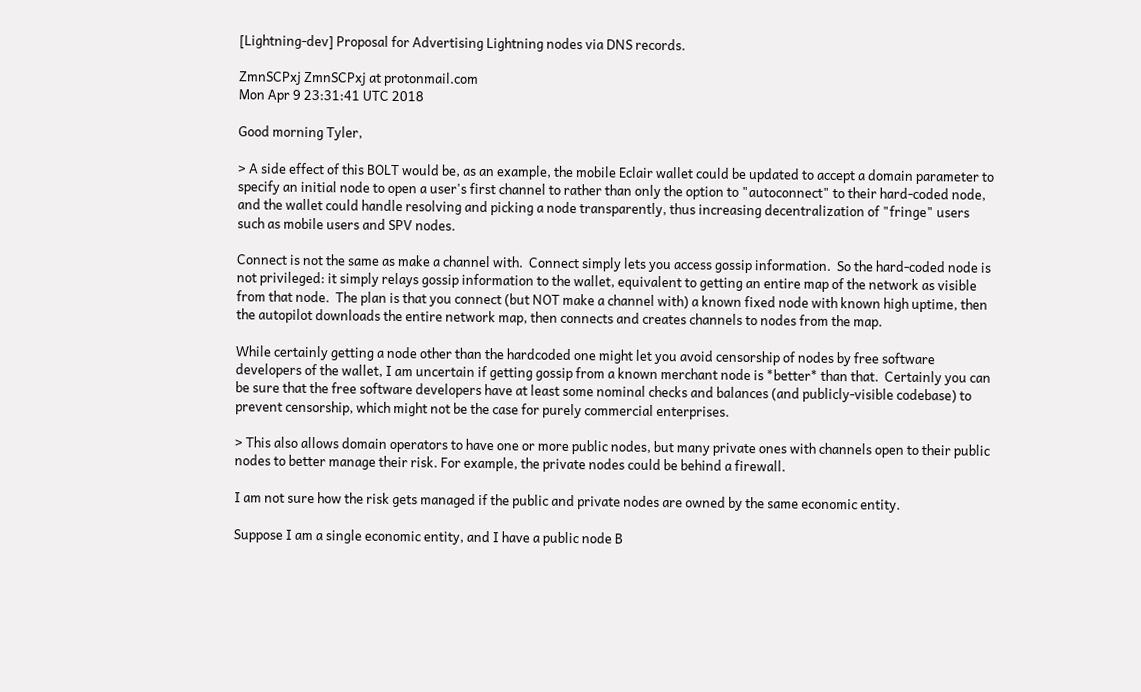[Lightning-dev] Proposal for Advertising Lightning nodes via DNS records.

ZmnSCPxj ZmnSCPxj at protonmail.com
Mon Apr 9 23:31:41 UTC 2018

Good morning Tyler,

> A side effect of this BOLT would be, as an example, the mobile Eclair wallet could be updated to accept a domain parameter to specify an initial node to open a user's first channel to rather than only the option to "autoconnect" to their hard-coded node, and the wallet could handle resolving and picking a node transparently, thus increasing decentralization of "fringe" users such as mobile users and SPV nodes.

Connect is not the same as make a channel with.  Connect simply lets you access gossip information.  So the hard-coded node is not privileged: it simply relays gossip information to the wallet, equivalent to getting an entire map of the network as visible from that node.  The plan is that you connect (but NOT make a channel with) a known fixed node with known high uptime, then the autopilot downloads the entire network map, then connects and creates channels to nodes from the map.

While certainly getting a node other than the hardcoded one might let you avoid censorship of nodes by free software developers of the wallet, I am uncertain if getting gossip from a known merchant node is *better* than that.  Certainly you can be sure that the free software developers have at least some nominal checks and balances (and publicly-visible codebase) to prevent censorship, which might not be the case for purely commercial enterprises.

> This also allows domain operators to have one or more public nodes, but many private ones with channels open to their public nodes to better manage their risk. For example, the private nodes could be behind a firewall.

I am not sure how the risk gets managed if the public and private nodes are owned by the same economic entity.

Suppose I am a single economic entity, and I have a public node B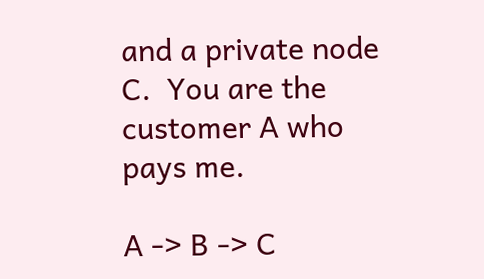and a private node C.  You are the customer A who pays me.

A -> B -> C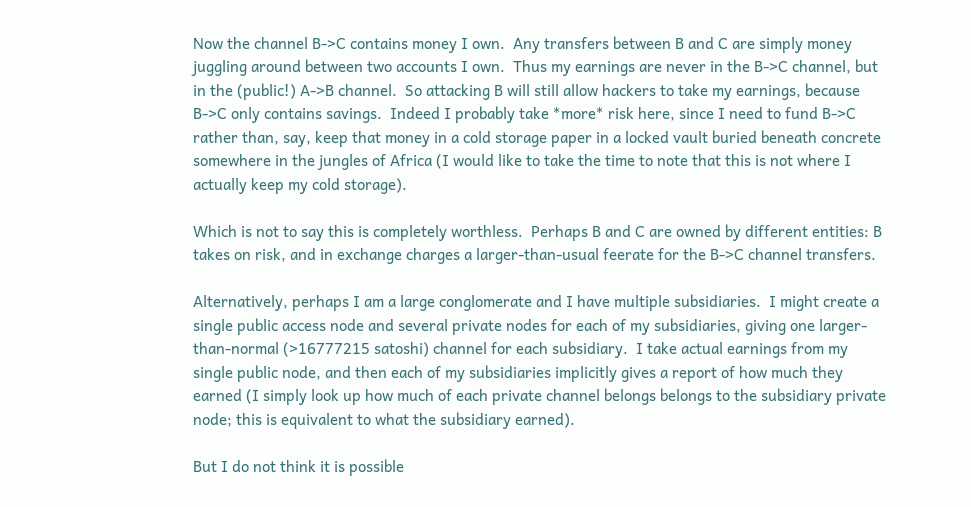Now the channel B->C contains money I own.  Any transfers between B and C are simply money juggling around between two accounts I own.  Thus my earnings are never in the B->C channel, but in the (public!) A->B channel.  So attacking B will still allow hackers to take my earnings, because B->C only contains savings.  Indeed I probably take *more* risk here, since I need to fund B->C rather than, say, keep that money in a cold storage paper in a locked vault buried beneath concrete somewhere in the jungles of Africa (I would like to take the time to note that this is not where I actually keep my cold storage).

Which is not to say this is completely worthless.  Perhaps B and C are owned by different entities: B takes on risk, and in exchange charges a larger-than-usual feerate for the B->C channel transfers.

Alternatively, perhaps I am a large conglomerate and I have multiple subsidiaries.  I might create a single public access node and several private nodes for each of my subsidiaries, giving one larger-than-normal (>16777215 satoshi) channel for each subsidiary.  I take actual earnings from my single public node, and then each of my subsidiaries implicitly gives a report of how much they earned (I simply look up how much of each private channel belongs belongs to the subsidiary private node; this is equivalent to what the subsidiary earned).

But I do not think it is possible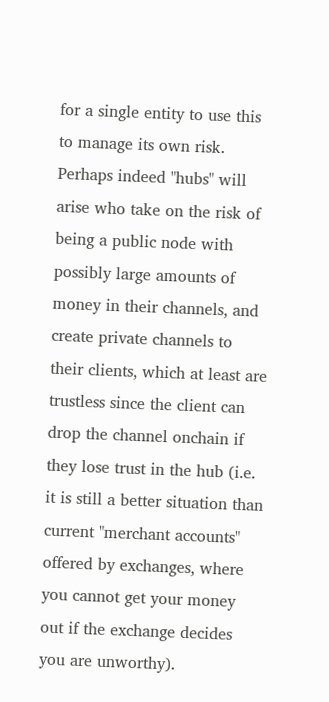for a single entity to use this to manage its own risk.  Perhaps indeed "hubs" will arise who take on the risk of being a public node with possibly large amounts of money in their channels, and create private channels to their clients, which at least are trustless since the client can drop the channel onchain if they lose trust in the hub (i.e. it is still a better situation than current "merchant accounts" offered by exchanges, where you cannot get your money out if the exchange decides you are unworthy).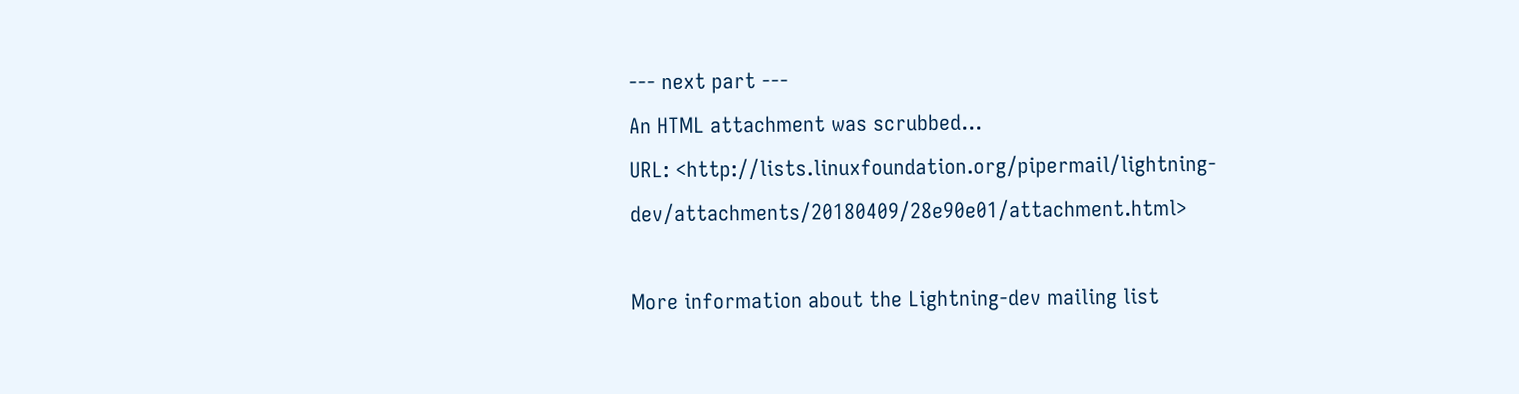--- next part ---
An HTML attachment was scrubbed...
URL: <http://lists.linuxfoundation.org/pipermail/lightning-dev/attachments/20180409/28e90e01/attachment.html>

More information about the Lightning-dev mailing list